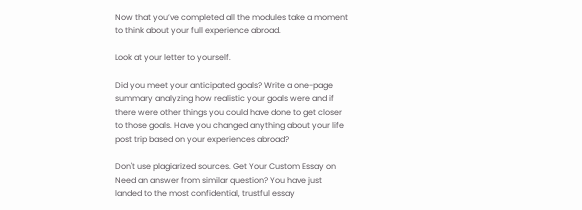Now that you’ve completed all the modules take a moment to think about your full experience abroad.

Look at your letter to yourself.

Did you meet your anticipated goals? Write a one-page summary analyzing how realistic your goals were and if there were other things you could have done to get closer to those goals. Have you changed anything about your life post trip based on your experiences abroad?

Don't use plagiarized sources. Get Your Custom Essay on
Need an answer from similar question? You have just landed to the most confidential, trustful essay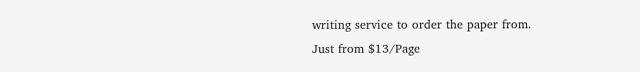writing service to order the paper from.
Just from $13/Page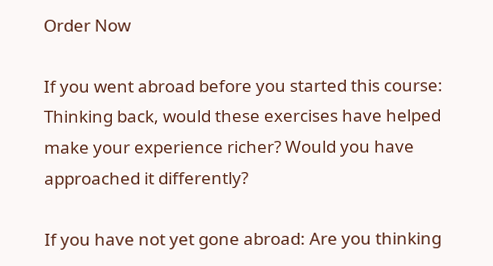Order Now

If you went abroad before you started this course: Thinking back, would these exercises have helped make your experience richer? Would you have approached it differently?

If you have not yet gone abroad: Are you thinking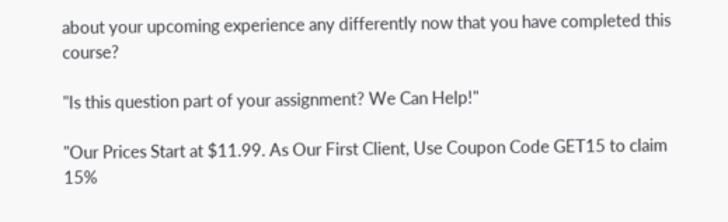about your upcoming experience any differently now that you have completed this course?

"Is this question part of your assignment? We Can Help!"

"Our Prices Start at $11.99. As Our First Client, Use Coupon Code GET15 to claim 15%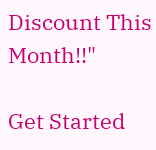Discount This Month!!"

Get Started